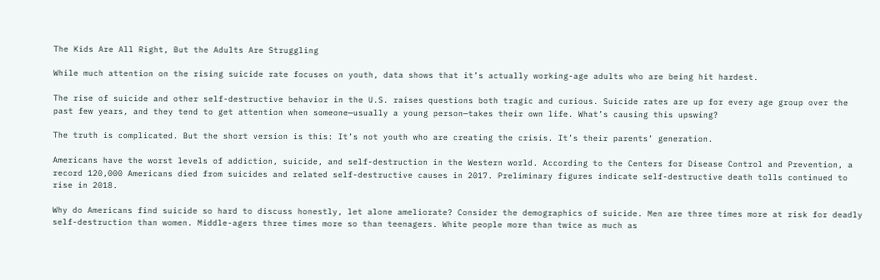The Kids Are All Right, But the Adults Are Struggling

While much attention on the rising suicide rate focuses on youth, data shows that it’s actually working-age adults who are being hit hardest.

The rise of suicide and other self-destructive behavior in the U.S. raises questions both tragic and curious. Suicide rates are up for every age group over the past few years, and they tend to get attention when someone—usually a young person—takes their own life. What’s causing this upswing?

The truth is complicated. But the short version is this: It’s not youth who are creating the crisis. It’s their parents’ generation.

Americans have the worst levels of addiction, suicide, and self-destruction in the Western world. According to the Centers for Disease Control and Prevention, a record 120,000 Americans died from suicides and related self-destructive causes in 2017. Preliminary figures indicate self-destructive death tolls continued to rise in 2018.

Why do Americans find suicide so hard to discuss honestly, let alone ameliorate? Consider the demographics of suicide. Men are three times more at risk for deadly self-destruction than women. Middle-agers three times more so than teenagers. White people more than twice as much as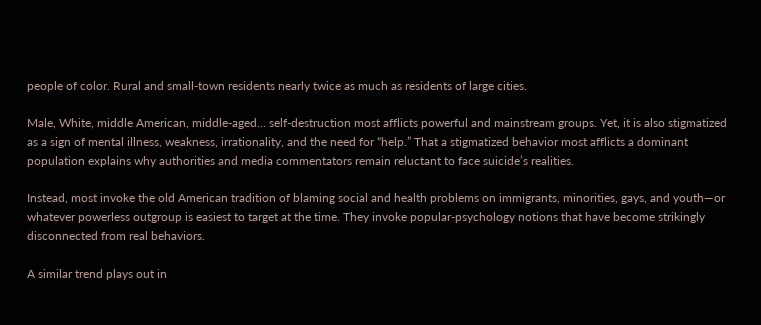people of color. Rural and small-town residents nearly twice as much as residents of large cities.

Male, White, middle American, middle-aged… self-destruction most afflicts powerful and mainstream groups. Yet, it is also stigmatized as a sign of mental illness, weakness, irrationality, and the need for “help.” That a stigmatized behavior most afflicts a dominant population explains why authorities and media commentators remain reluctant to face suicide’s realities.

Instead, most invoke the old American tradition of blaming social and health problems on immigrants, minorities, gays, and youth—or whatever powerless outgroup is easiest to target at the time. They invoke popular-psychology notions that have become strikingly disconnected from real behaviors.

A similar trend plays out in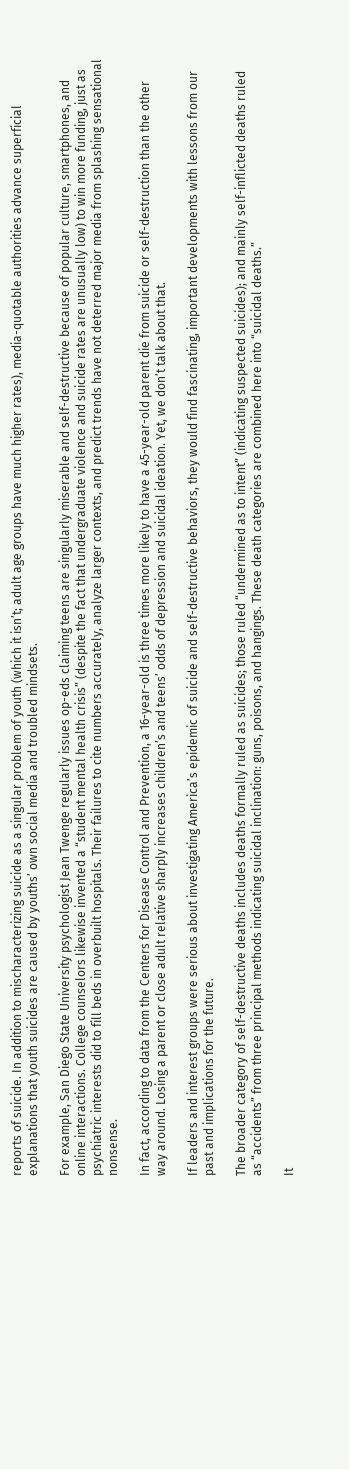reports of suicide. In addition to mischaracterizing suicide as a singular problem of youth (which it isn’t; adult age groups have much higher rates), media-quotable authorities advance superficial explanations that youth suicides are caused by youths’ own social media and troubled mindsets.

For example, San Diego State University psychologist Jean Twenge regularly issues op-eds claiming teens are singularly miserable and self-destructive because of popular culture, smartphones, and online interactions. College counselors likewise invented a “student mental health crisis” (despite the fact that undergraduate violence and suicide rates are unusually low) to win more funding, just as psychiatric interests did to fill beds in overbuilt hospitals. Their failures to cite numbers accurately, analyze larger contexts, and predict trends have not deterred major media from splashing sensational nonsense.

In fact, according to data from the Centers for Disease Control and Prevention, a 16-year-old is three times more likely to have a 45-year-old parent die from suicide or self-destruction than the other way around. Losing a parent or close adult relative sharply increases children’s and teens’ odds of depression and suicidal ideation. Yet, we don’t talk about that.

If leaders and interest groups were serious about investigating America’s epidemic of suicide and self-destructive behaviors, they would find fascinating, important developments with lessons from our past and implications for the future.

The broader category of self-destructive deaths includes deaths formally ruled as suicides; those ruled “undermined as to intent” (indicating suspected suicides); and mainly self-inflicted deaths ruled as “accidents” from three principal methods indicating suicidal inclination: guns, poisons, and hangings. These death categories are combined here into “suicidal deaths.”

It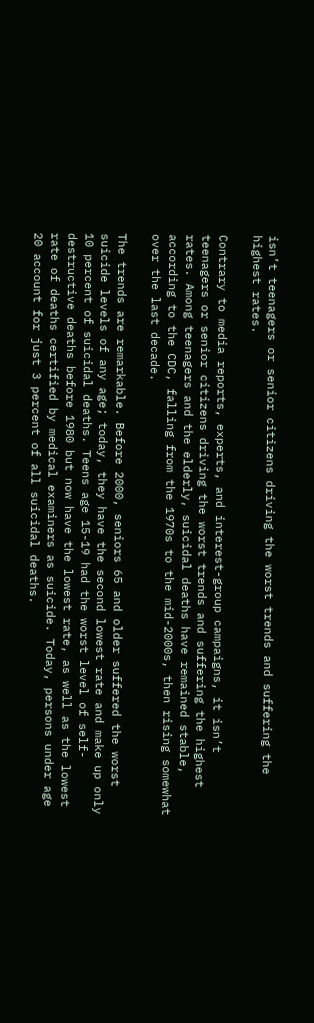isn’t teenagers or senior citizens driving the worst trends and suffering the highest rates.

Contrary to media reports, experts, and interest-group campaigns, it isn’t teenagers or senior citizens driving the worst trends and suffering the highest rates. Among teenagers and the elderly, suicidal deaths have remained stable, according to the CDC, falling from the 1970s to the mid-2000s, then rising somewhat over the last decade.

The trends are remarkable. Before 2000, seniors 65 and older suffered the worst suicide levels of any age; today, they have the second lowest rate and make up only 10 percent of suicidal deaths. Teens age 15-19 had the worst level of self-destructive deaths before 1980 but now have the lowest rate, as well as the lowest rate of deaths certified by medical examiners as suicide. Today, persons under age 20 account for just 3 percent of all suicidal deaths.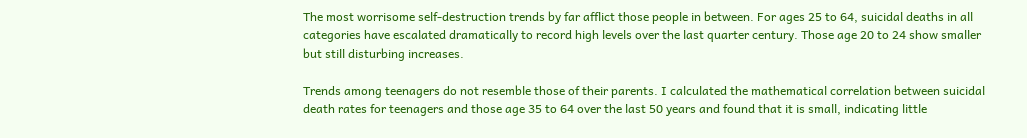The most worrisome self-destruction trends by far afflict those people in between. For ages 25 to 64, suicidal deaths in all categories have escalated dramatically to record high levels over the last quarter century. Those age 20 to 24 show smaller but still disturbing increases.

Trends among teenagers do not resemble those of their parents. I calculated the mathematical correlation between suicidal death rates for teenagers and those age 35 to 64 over the last 50 years and found that it is small, indicating little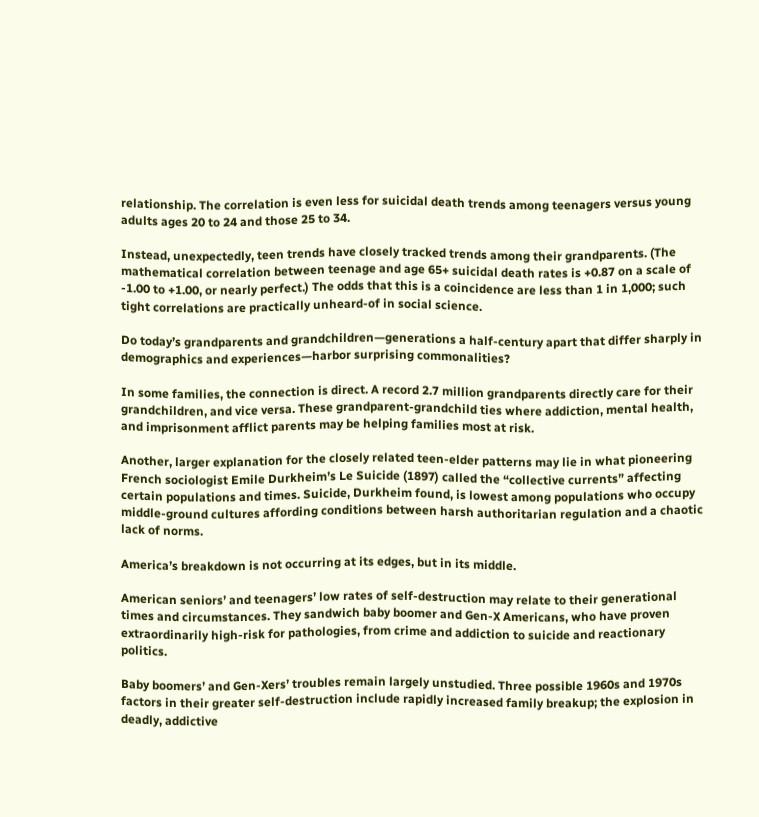relationship. The correlation is even less for suicidal death trends among teenagers versus young adults ages 20 to 24 and those 25 to 34.

Instead, unexpectedly, teen trends have closely tracked trends among their grandparents. (The mathematical correlation between teenage and age 65+ suicidal death rates is +0.87 on a scale of -1.00 to +1.00, or nearly perfect.) The odds that this is a coincidence are less than 1 in 1,000; such tight correlations are practically unheard-of in social science.

Do today’s grandparents and grandchildren—generations a half-century apart that differ sharply in demographics and experiences—harbor surprising commonalities?

In some families, the connection is direct. A record 2.7 million grandparents directly care for their grandchildren, and vice versa. These grandparent-grandchild ties where addiction, mental health, and imprisonment afflict parents may be helping families most at risk.

Another, larger explanation for the closely related teen-elder patterns may lie in what pioneering French sociologist Emile Durkheim’s Le Suicide (1897) called the “collective currents” affecting certain populations and times. Suicide, Durkheim found, is lowest among populations who occupy middle-ground cultures affording conditions between harsh authoritarian regulation and a chaotic lack of norms.

America’s breakdown is not occurring at its edges, but in its middle.

American seniors’ and teenagers’ low rates of self-destruction may relate to their generational times and circumstances. They sandwich baby boomer and Gen-X Americans, who have proven extraordinarily high-risk for pathologies, from crime and addiction to suicide and reactionary politics.

Baby boomers’ and Gen-Xers’ troubles remain largely unstudied. Three possible 1960s and 1970s factors in their greater self-destruction include rapidly increased family breakup; the explosion in deadly, addictive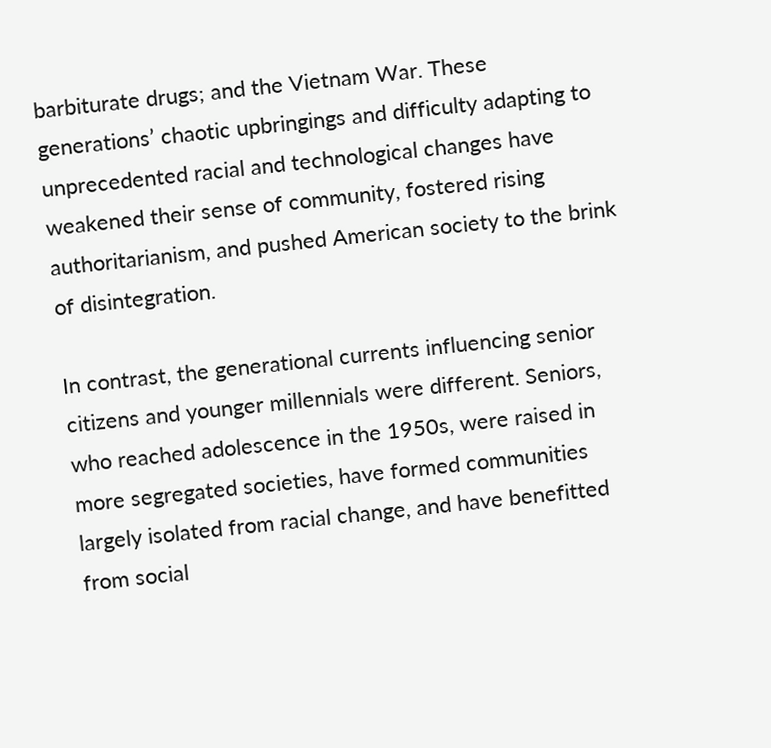barbiturate drugs; and the Vietnam War. These generations’ chaotic upbringings and difficulty adapting to unprecedented racial and technological changes have weakened their sense of community, fostered rising authoritarianism, and pushed American society to the brink of disintegration.

In contrast, the generational currents influencing senior citizens and younger millennials were different. Seniors, who reached adolescence in the 1950s, were raised in more segregated societies, have formed communities largely isolated from racial change, and have benefitted from social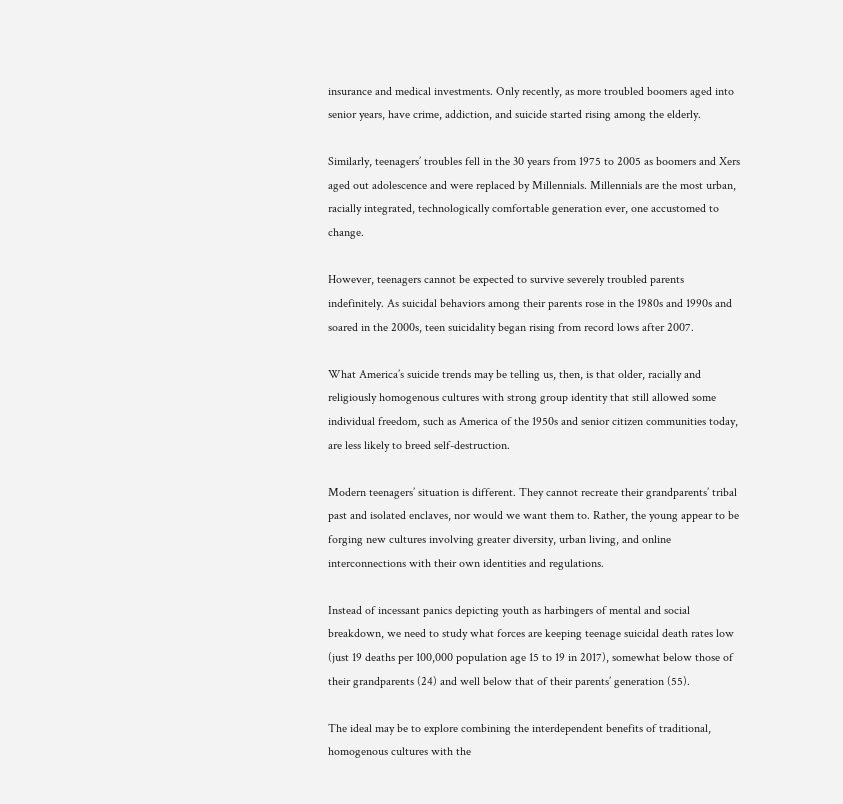insurance and medical investments. Only recently, as more troubled boomers aged into senior years, have crime, addiction, and suicide started rising among the elderly.

Similarly, teenagers’ troubles fell in the 30 years from 1975 to 2005 as boomers and Xers aged out adolescence and were replaced by Millennials. Millennials are the most urban, racially integrated, technologically comfortable generation ever, one accustomed to change.

However, teenagers cannot be expected to survive severely troubled parents indefinitely. As suicidal behaviors among their parents rose in the 1980s and 1990s and soared in the 2000s, teen suicidality began rising from record lows after 2007.

What America’s suicide trends may be telling us, then, is that older, racially and religiously homogenous cultures with strong group identity that still allowed some individual freedom, such as America of the 1950s and senior citizen communities today, are less likely to breed self-destruction.

Modern teenagers’ situation is different. They cannot recreate their grandparents’ tribal past and isolated enclaves, nor would we want them to. Rather, the young appear to be forging new cultures involving greater diversity, urban living, and online interconnections with their own identities and regulations.

Instead of incessant panics depicting youth as harbingers of mental and social breakdown, we need to study what forces are keeping teenage suicidal death rates low (just 19 deaths per 100,000 population age 15 to 19 in 2017), somewhat below those of their grandparents (24) and well below that of their parents’ generation (55).

The ideal may be to explore combining the interdependent benefits of traditional, homogenous cultures with the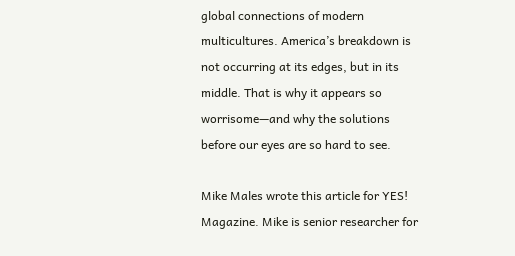global connections of modern multicultures. America’s breakdown is not occurring at its edges, but in its middle. That is why it appears so worrisome—and why the solutions before our eyes are so hard to see.

Mike Males wrote this article for YES! Magazine. Mike is senior researcher for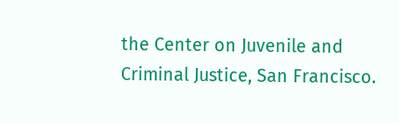the Center on Juvenile and Criminal Justice, San Francisco.